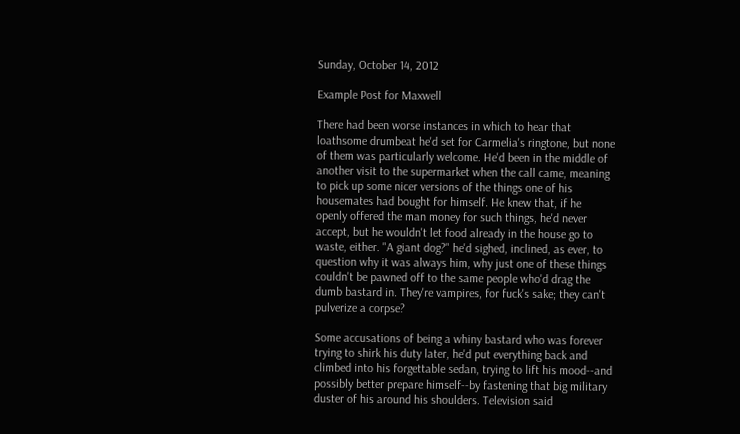Sunday, October 14, 2012

Example Post for Maxwell

There had been worse instances in which to hear that loathsome drumbeat he'd set for Carmelia's ringtone, but none of them was particularly welcome. He'd been in the middle of another visit to the supermarket when the call came, meaning to pick up some nicer versions of the things one of his housemates had bought for himself. He knew that, if he openly offered the man money for such things, he'd never accept, but he wouldn't let food already in the house go to waste, either. "A giant dog?" he'd sighed, inclined, as ever, to question why it was always him, why just one of these things couldn't be pawned off to the same people who'd drag the dumb bastard in. They're vampires, for fuck's sake; they can't pulverize a corpse?

Some accusations of being a whiny bastard who was forever trying to shirk his duty later, he'd put everything back and climbed into his forgettable sedan, trying to lift his mood--and possibly better prepare himself--by fastening that big military duster of his around his shoulders. Television said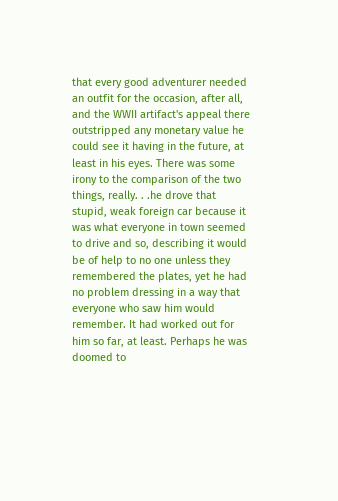that every good adventurer needed an outfit for the occasion, after all, and the WWII artifact's appeal there outstripped any monetary value he could see it having in the future, at least in his eyes. There was some irony to the comparison of the two things, really. . .he drove that stupid, weak foreign car because it was what everyone in town seemed to drive and so, describing it would be of help to no one unless they remembered the plates, yet he had no problem dressing in a way that everyone who saw him would remember. It had worked out for him so far, at least. Perhaps he was doomed to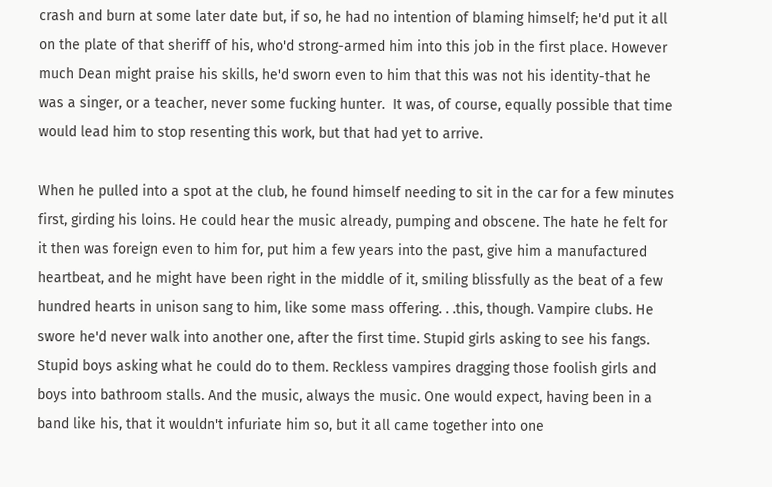crash and burn at some later date but, if so, he had no intention of blaming himself; he'd put it all on the plate of that sheriff of his, who'd strong-armed him into this job in the first place. However much Dean might praise his skills, he'd sworn even to him that this was not his identity-that he was a singer, or a teacher, never some fucking hunter.  It was, of course, equally possible that time would lead him to stop resenting this work, but that had yet to arrive.

When he pulled into a spot at the club, he found himself needing to sit in the car for a few minutes first, girding his loins. He could hear the music already, pumping and obscene. The hate he felt for it then was foreign even to him for, put him a few years into the past, give him a manufactured heartbeat, and he might have been right in the middle of it, smiling blissfully as the beat of a few hundred hearts in unison sang to him, like some mass offering. . .this, though. Vampire clubs. He swore he'd never walk into another one, after the first time. Stupid girls asking to see his fangs. Stupid boys asking what he could do to them. Reckless vampires dragging those foolish girls and boys into bathroom stalls. And the music, always the music. One would expect, having been in a band like his, that it wouldn't infuriate him so, but it all came together into one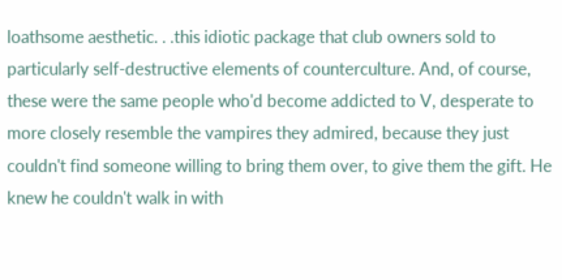loathsome aesthetic. . .this idiotic package that club owners sold to particularly self-destructive elements of counterculture. And, of course, these were the same people who'd become addicted to V, desperate to more closely resemble the vampires they admired, because they just couldn't find someone willing to bring them over, to give them the gift. He knew he couldn't walk in with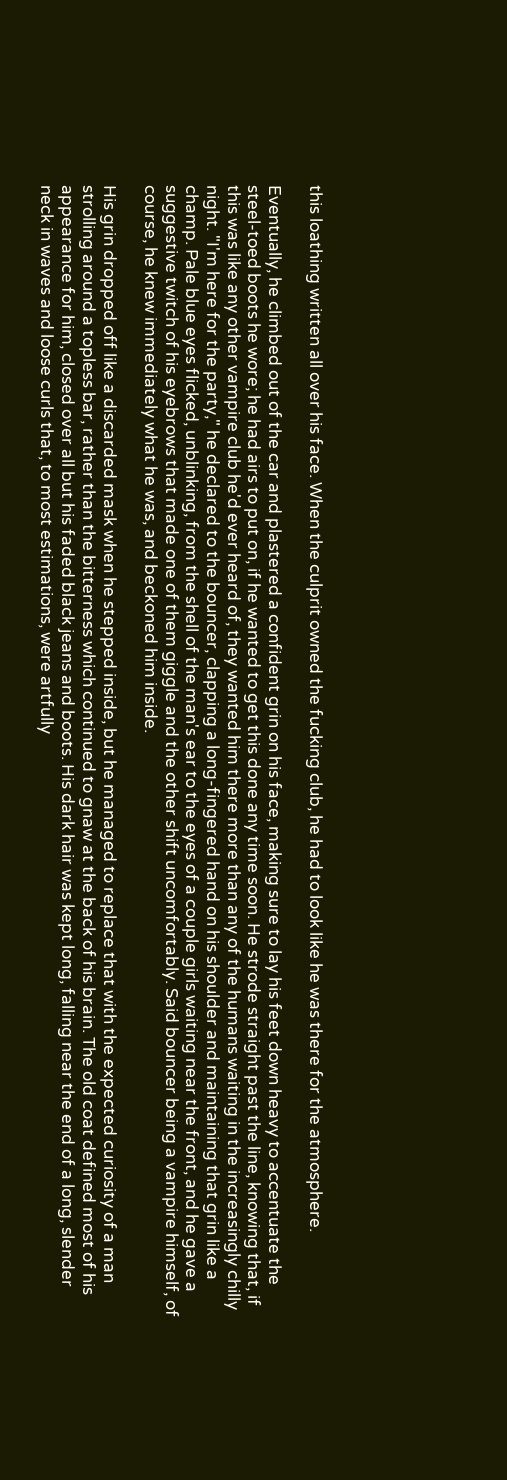this loathing written all over his face. When the culprit owned the fucking club, he had to look like he was there for the atmosphere.

Eventually, he climbed out of the car and plastered a confident grin on his face, making sure to lay his feet down heavy to accentuate the steel-toed boots he wore; he had airs to put on, if he wanted to get this done any time soon. He strode straight past the line, knowing that, if this was like any other vampire club he'd ever heard of, they wanted him there more than any of the humans waiting in the increasingly chilly night. "I'm here for the party," he declared to the bouncer, clapping a long-fingered hand on his shoulder and maintaining that grin like a champ. Pale blue eyes flicked, unblinking, from the shell of the man's ear to the eyes of a couple girls waiting near the front, and he gave a suggestive twitch of his eyebrows that made one of them giggle and the other shift uncomfortably. Said bouncer being a vampire himself, of course, he knew immediately what he was, and beckoned him inside.

His grin dropped off like a discarded mask when he stepped inside, but he managed to replace that with the expected curiosity of a man strolling around a topless bar, rather than the bitterness which continued to gnaw at the back of his brain. The old coat defined most of his appearance for him, closed over all but his faded black jeans and boots. His dark hair was kept long, falling near the end of a long, slender neck in waves and loose curls that, to most estimations, were artfully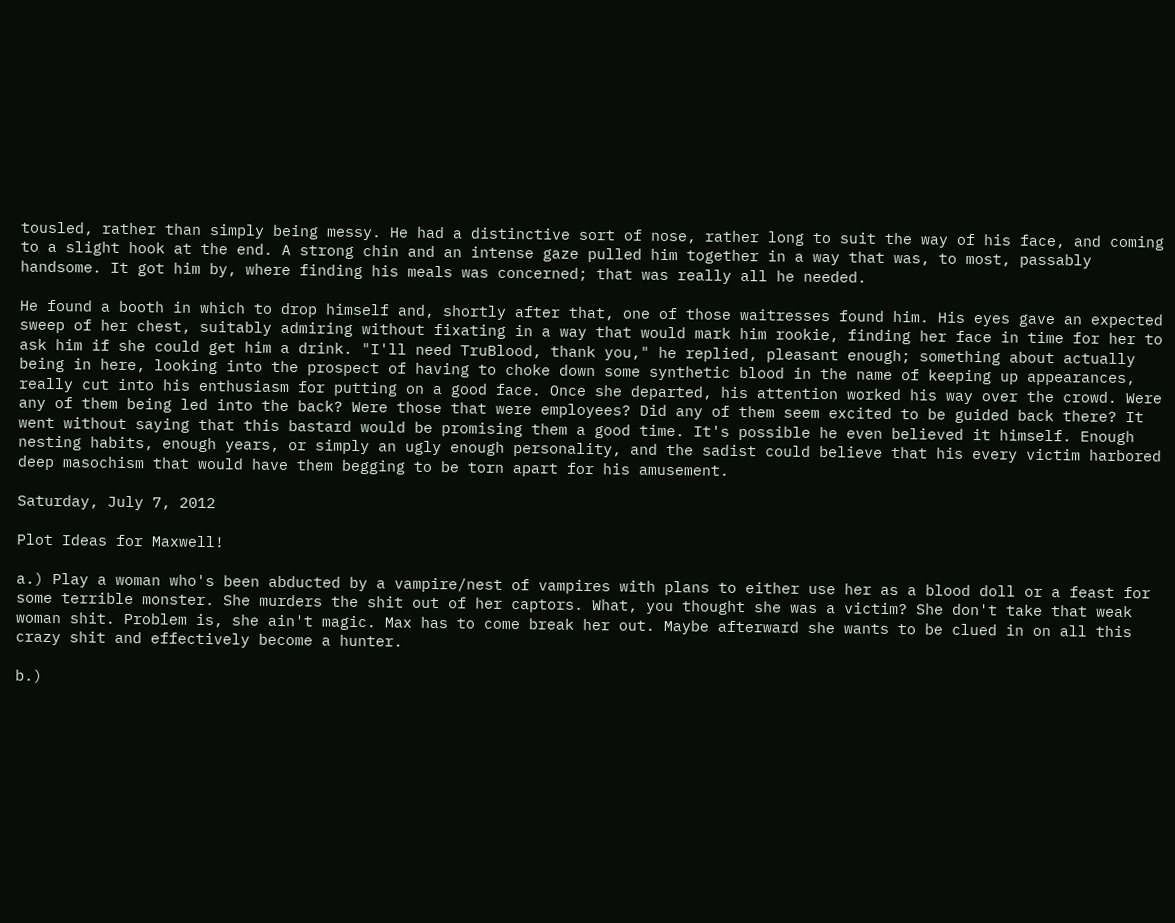tousled, rather than simply being messy. He had a distinctive sort of nose, rather long to suit the way of his face, and coming to a slight hook at the end. A strong chin and an intense gaze pulled him together in a way that was, to most, passably handsome. It got him by, where finding his meals was concerned; that was really all he needed.

He found a booth in which to drop himself and, shortly after that, one of those waitresses found him. His eyes gave an expected sweep of her chest, suitably admiring without fixating in a way that would mark him rookie, finding her face in time for her to ask him if she could get him a drink. "I'll need TruBlood, thank you," he replied, pleasant enough; something about actually being in here, looking into the prospect of having to choke down some synthetic blood in the name of keeping up appearances, really cut into his enthusiasm for putting on a good face. Once she departed, his attention worked his way over the crowd. Were any of them being led into the back? Were those that were employees? Did any of them seem excited to be guided back there? It went without saying that this bastard would be promising them a good time. It's possible he even believed it himself. Enough nesting habits, enough years, or simply an ugly enough personality, and the sadist could believe that his every victim harbored deep masochism that would have them begging to be torn apart for his amusement.

Saturday, July 7, 2012

Plot Ideas for Maxwell!

a.) Play a woman who's been abducted by a vampire/nest of vampires with plans to either use her as a blood doll or a feast for some terrible monster. She murders the shit out of her captors. What, you thought she was a victim? She don't take that weak woman shit. Problem is, she ain't magic. Max has to come break her out. Maybe afterward she wants to be clued in on all this crazy shit and effectively become a hunter.

b.)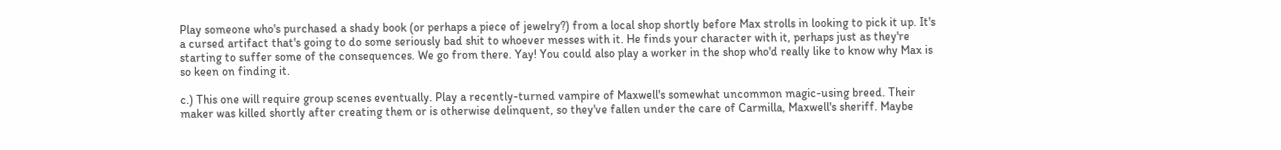Play someone who's purchased a shady book (or perhaps a piece of jewelry?) from a local shop shortly before Max strolls in looking to pick it up. It's a cursed artifact that's going to do some seriously bad shit to whoever messes with it. He finds your character with it, perhaps just as they're starting to suffer some of the consequences. We go from there. Yay! You could also play a worker in the shop who'd really like to know why Max is so keen on finding it.

c.) This one will require group scenes eventually. Play a recently-turned vampire of Maxwell's somewhat uncommon magic-using breed. Their maker was killed shortly after creating them or is otherwise delinquent, so they've fallen under the care of Carmilla, Maxwell's sheriff. Maybe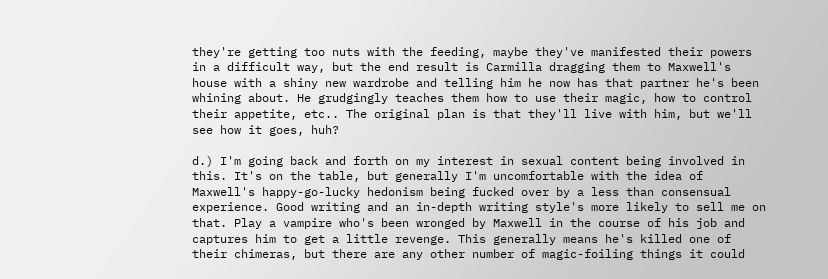they're getting too nuts with the feeding, maybe they've manifested their powers in a difficult way, but the end result is Carmilla dragging them to Maxwell's house with a shiny new wardrobe and telling him he now has that partner he's been whining about. He grudgingly teaches them how to use their magic, how to control their appetite, etc.. The original plan is that they'll live with him, but we'll see how it goes, huh?

d.) I'm going back and forth on my interest in sexual content being involved in this. It's on the table, but generally I'm uncomfortable with the idea of Maxwell's happy-go-lucky hedonism being fucked over by a less than consensual experience. Good writing and an in-depth writing style's more likely to sell me on that. Play a vampire who's been wronged by Maxwell in the course of his job and captures him to get a little revenge. This generally means he's killed one of their chimeras, but there are any other number of magic-foiling things it could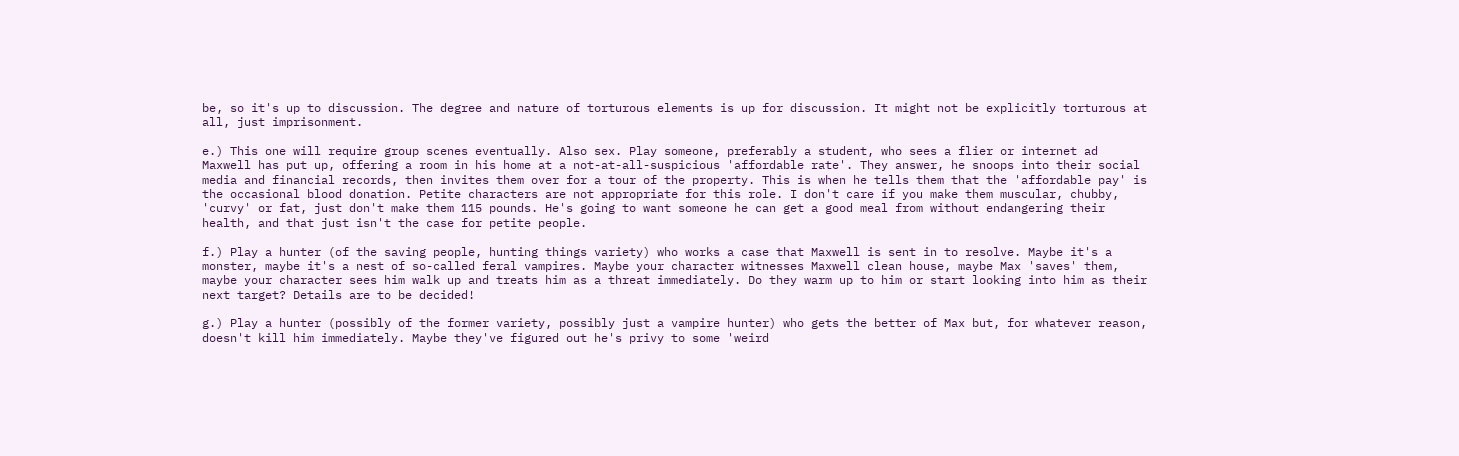be, so it's up to discussion. The degree and nature of torturous elements is up for discussion. It might not be explicitly torturous at all, just imprisonment.

e.) This one will require group scenes eventually. Also sex. Play someone, preferably a student, who sees a flier or internet ad Maxwell has put up, offering a room in his home at a not-at-all-suspicious 'affordable rate'. They answer, he snoops into their social media and financial records, then invites them over for a tour of the property. This is when he tells them that the 'affordable pay' is the occasional blood donation. Petite characters are not appropriate for this role. I don't care if you make them muscular, chubby, 'curvy' or fat, just don't make them 115 pounds. He's going to want someone he can get a good meal from without endangering their health, and that just isn't the case for petite people.

f.) Play a hunter (of the saving people, hunting things variety) who works a case that Maxwell is sent in to resolve. Maybe it's a monster, maybe it's a nest of so-called feral vampires. Maybe your character witnesses Maxwell clean house, maybe Max 'saves' them, maybe your character sees him walk up and treats him as a threat immediately. Do they warm up to him or start looking into him as their next target? Details are to be decided!

g.) Play a hunter (possibly of the former variety, possibly just a vampire hunter) who gets the better of Max but, for whatever reason, doesn't kill him immediately. Maybe they've figured out he's privy to some 'weird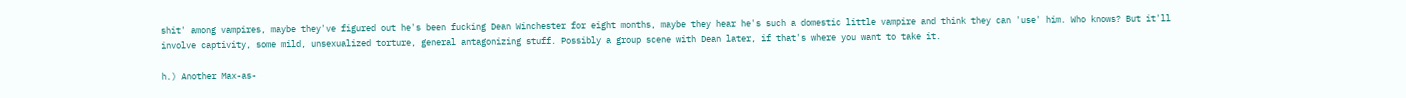shit' among vampires, maybe they've figured out he's been fucking Dean Winchester for eight months, maybe they hear he's such a domestic little vampire and think they can 'use' him. Who knows? But it'll involve captivity, some mild, unsexualized torture, general antagonizing stuff. Possibly a group scene with Dean later, if that's where you want to take it.

h.) Another Max-as-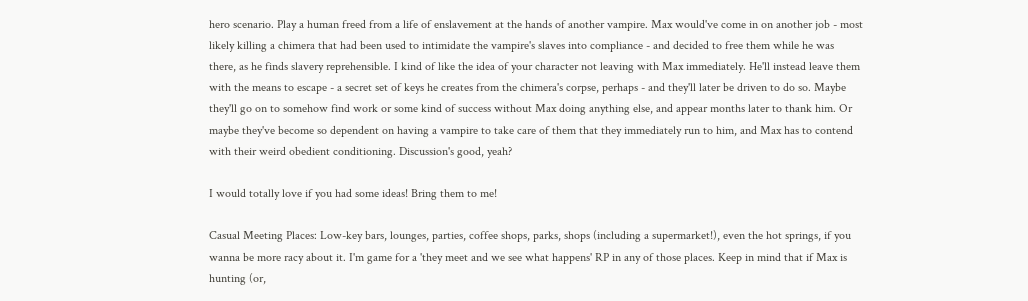hero scenario. Play a human freed from a life of enslavement at the hands of another vampire. Max would've come in on another job - most likely killing a chimera that had been used to intimidate the vampire's slaves into compliance - and decided to free them while he was there, as he finds slavery reprehensible. I kind of like the idea of your character not leaving with Max immediately. He'll instead leave them with the means to escape - a secret set of keys he creates from the chimera's corpse, perhaps - and they'll later be driven to do so. Maybe they'll go on to somehow find work or some kind of success without Max doing anything else, and appear months later to thank him. Or maybe they've become so dependent on having a vampire to take care of them that they immediately run to him, and Max has to contend with their weird obedient conditioning. Discussion's good, yeah?

I would totally love if you had some ideas! Bring them to me!

Casual Meeting Places: Low-key bars, lounges, parties, coffee shops, parks, shops (including a supermarket!), even the hot springs, if you wanna be more racy about it. I'm game for a 'they meet and we see what happens' RP in any of those places. Keep in mind that if Max is hunting (or,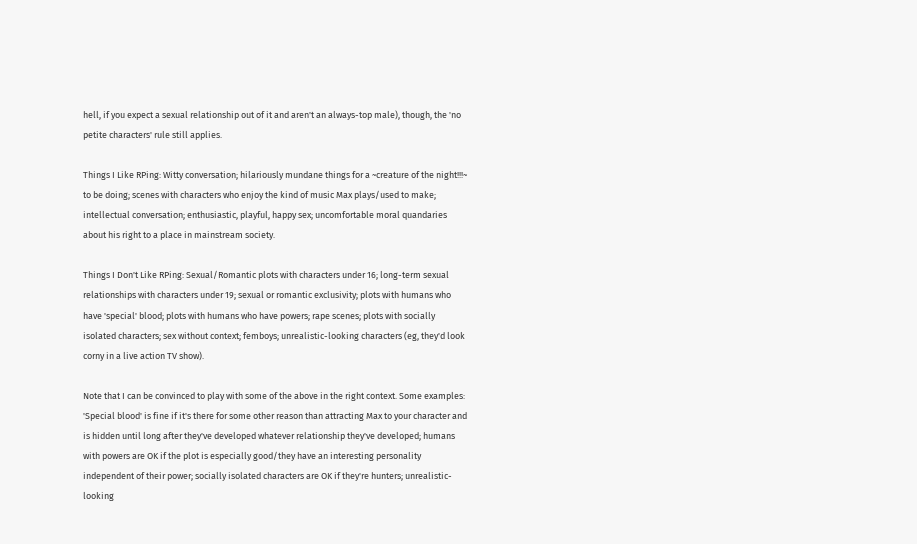hell, if you expect a sexual relationship out of it and aren't an always-top male), though, the 'no petite characters' rule still applies.

Things I Like RPing: Witty conversation; hilariously mundane things for a ~creature of the night!!!~ to be doing; scenes with characters who enjoy the kind of music Max plays/used to make; intellectual conversation; enthusiastic, playful, happy sex; uncomfortable moral quandaries about his right to a place in mainstream society.

Things I Don't Like RPing: Sexual/Romantic plots with characters under 16; long-term sexual relationships with characters under 19; sexual or romantic exclusivity; plots with humans who have 'special' blood; plots with humans who have powers; rape scenes; plots with socially isolated characters; sex without context; femboys; unrealistic-looking characters (eg, they'd look corny in a live action TV show).

Note that I can be convinced to play with some of the above in the right context. Some examples: 'Special blood' is fine if it's there for some other reason than attracting Max to your character and is hidden until long after they've developed whatever relationship they've developed; humans with powers are OK if the plot is especially good/they have an interesting personality independent of their power; socially isolated characters are OK if they're hunters; unrealistic-looking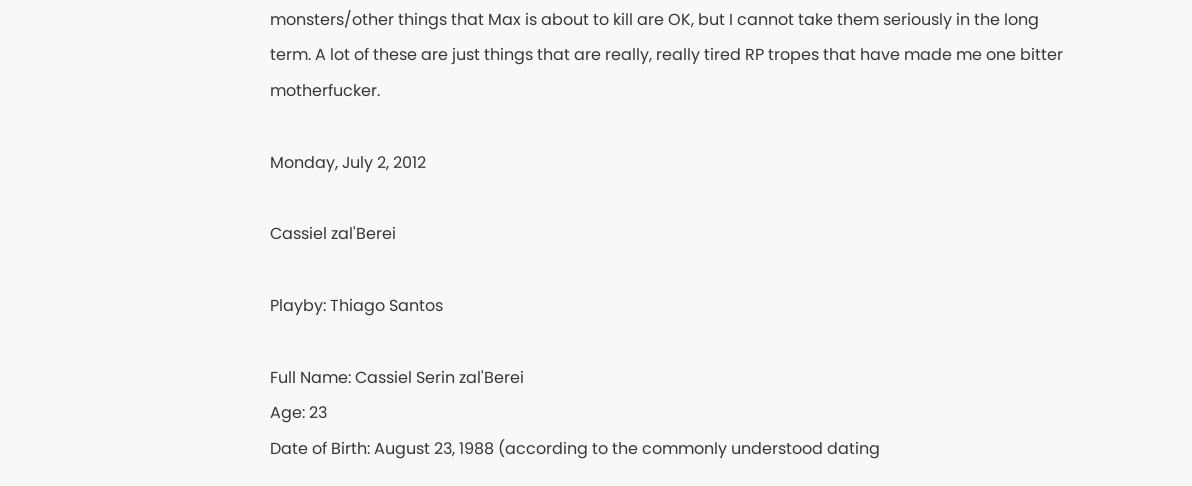monsters/other things that Max is about to kill are OK, but I cannot take them seriously in the long term. A lot of these are just things that are really, really tired RP tropes that have made me one bitter motherfucker.

Monday, July 2, 2012

Cassiel zal'Berei

Playby: Thiago Santos

Full Name: Cassiel Serin zal'Berei
Age: 23
Date of Birth: August 23, 1988 (according to the commonly understood dating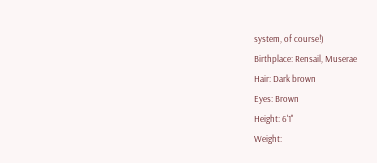system, of course!)
Birthplace: Rensail, Muserae
Hair: Dark brown
Eyes: Brown
Height: 6'1''
Weight: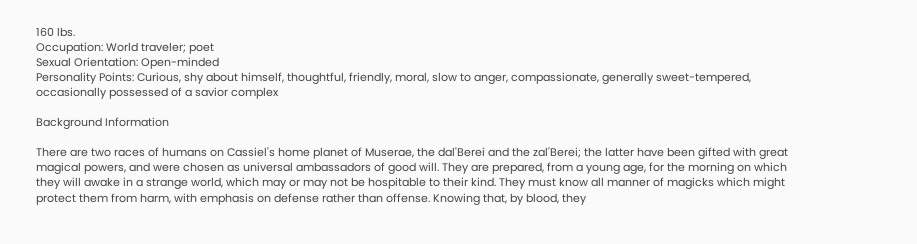160 lbs.
Occupation: World traveler; poet
Sexual Orientation: Open-minded
Personality Points: Curious, shy about himself, thoughtful, friendly, moral, slow to anger, compassionate, generally sweet-tempered, occasionally possessed of a savior complex

Background Information

There are two races of humans on Cassiel's home planet of Muserae, the dal'Berei and the zal'Berei; the latter have been gifted with great magical powers, and were chosen as universal ambassadors of good will. They are prepared, from a young age, for the morning on which they will awake in a strange world, which may or may not be hospitable to their kind. They must know all manner of magicks which might protect them from harm, with emphasis on defense rather than offense. Knowing that, by blood, they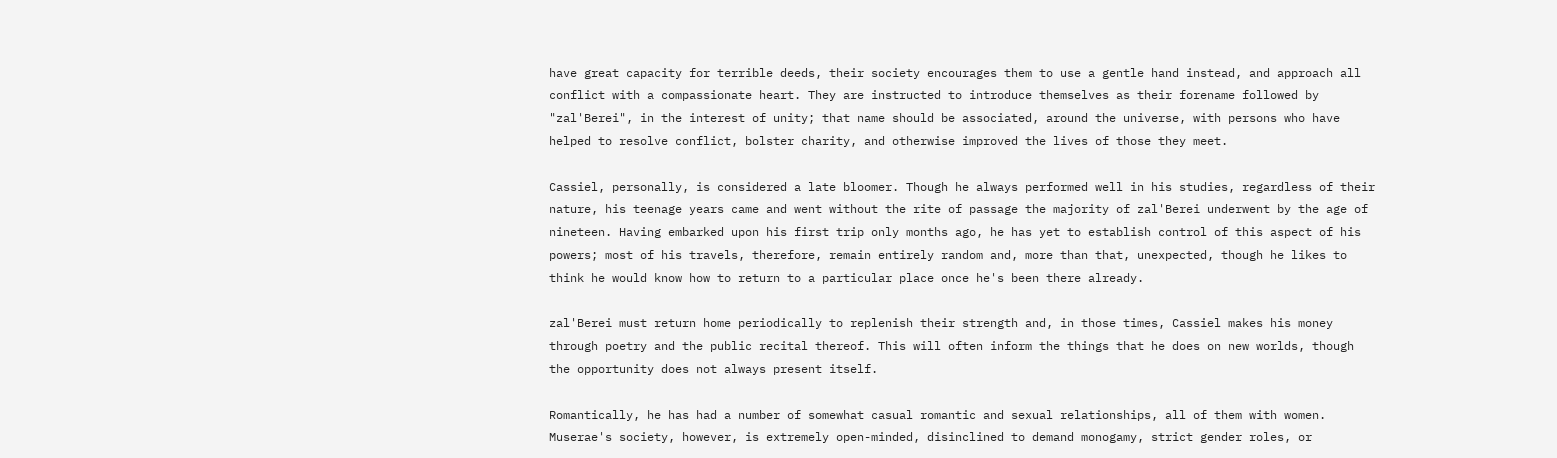have great capacity for terrible deeds, their society encourages them to use a gentle hand instead, and approach all conflict with a compassionate heart. They are instructed to introduce themselves as their forename followed by "zal'Berei", in the interest of unity; that name should be associated, around the universe, with persons who have helped to resolve conflict, bolster charity, and otherwise improved the lives of those they meet.

Cassiel, personally, is considered a late bloomer. Though he always performed well in his studies, regardless of their nature, his teenage years came and went without the rite of passage the majority of zal'Berei underwent by the age of nineteen. Having embarked upon his first trip only months ago, he has yet to establish control of this aspect of his powers; most of his travels, therefore, remain entirely random and, more than that, unexpected, though he likes to think he would know how to return to a particular place once he's been there already.

zal'Berei must return home periodically to replenish their strength and, in those times, Cassiel makes his money through poetry and the public recital thereof. This will often inform the things that he does on new worlds, though the opportunity does not always present itself.

Romantically, he has had a number of somewhat casual romantic and sexual relationships, all of them with women. Muserae's society, however, is extremely open-minded, disinclined to demand monogamy, strict gender roles, or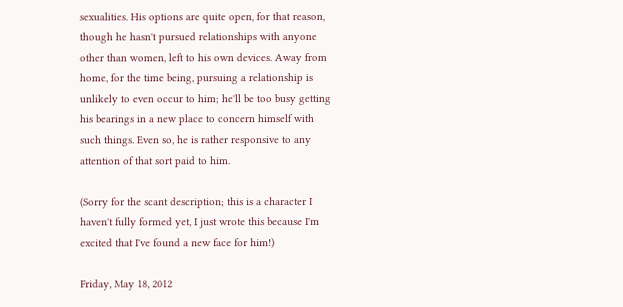sexualities. His options are quite open, for that reason, though he hasn't pursued relationships with anyone other than women, left to his own devices. Away from home, for the time being, pursuing a relationship is unlikely to even occur to him; he'll be too busy getting his bearings in a new place to concern himself with such things. Even so, he is rather responsive to any attention of that sort paid to him.

(Sorry for the scant description; this is a character I haven't fully formed yet, I just wrote this because I'm excited that I've found a new face for him!)

Friday, May 18, 2012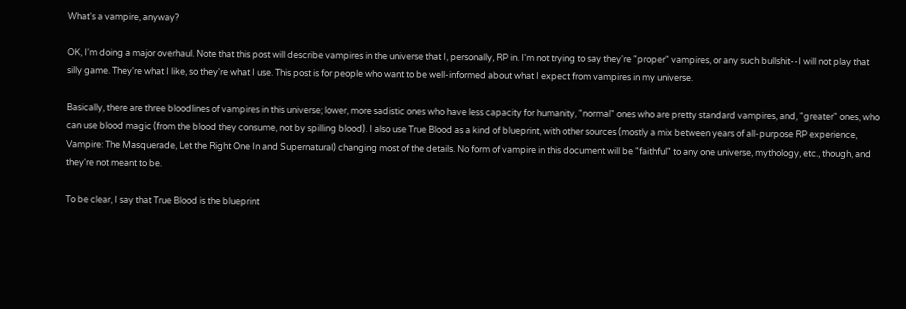What's a vampire, anyway?

OK, I'm doing a major overhaul. Note that this post will describe vampires in the universe that I, personally, RP in. I'm not trying to say they're "proper" vampires, or any such bullshit--I will not play that silly game. They're what I like, so they're what I use. This post is for people who want to be well-informed about what I expect from vampires in my universe.

Basically, there are three bloodlines of vampires in this universe; lower, more sadistic ones who have less capacity for humanity, "normal" ones who are pretty standard vampires, and, "greater" ones, who can use blood magic (from the blood they consume, not by spilling blood). I also use True Blood as a kind of blueprint, with other sources (mostly a mix between years of all-purpose RP experience, Vampire: The Masquerade, Let the Right One In and Supernatural) changing most of the details. No form of vampire in this document will be "faithful" to any one universe, mythology, etc., though, and they're not meant to be.

To be clear, I say that True Blood is the blueprint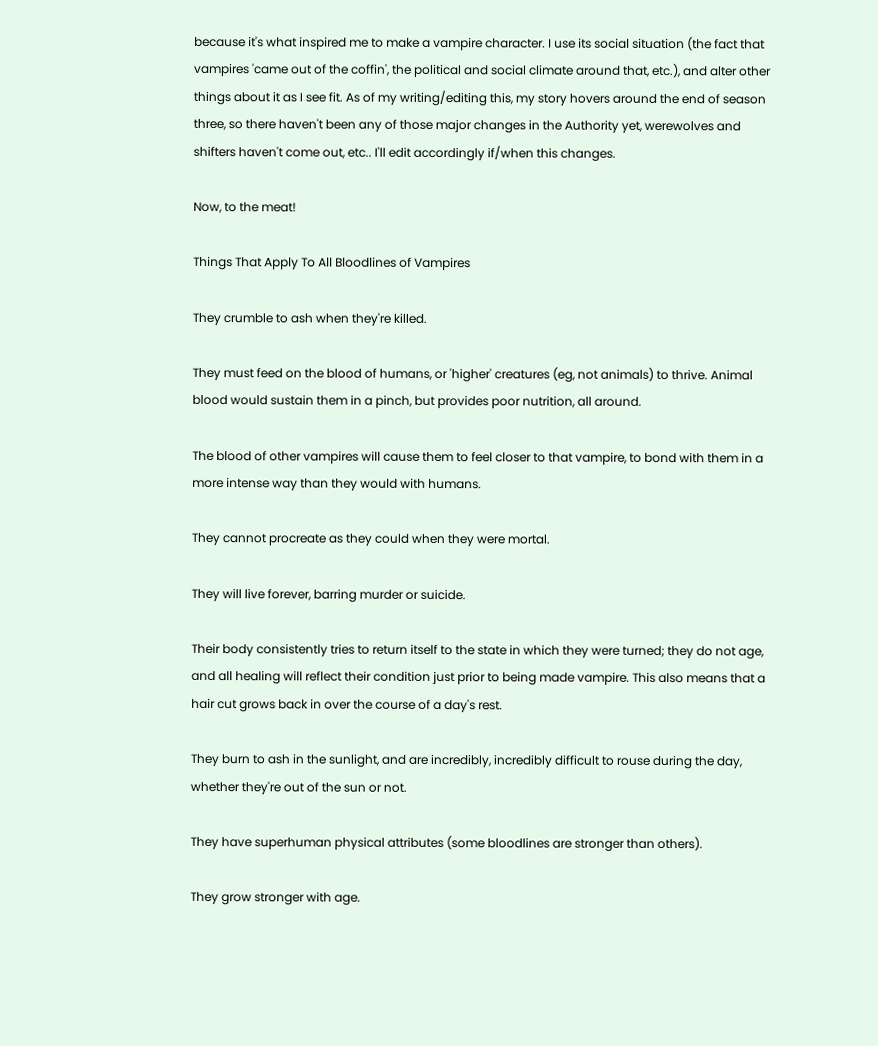because it's what inspired me to make a vampire character. I use its social situation (the fact that vampires 'came out of the coffin', the political and social climate around that, etc.), and alter other things about it as I see fit. As of my writing/editing this, my story hovers around the end of season three, so there haven't been any of those major changes in the Authority yet, werewolves and shifters haven't come out, etc.. I'll edit accordingly if/when this changes.

Now, to the meat!

Things That Apply To All Bloodlines of Vampires

They crumble to ash when they're killed.

They must feed on the blood of humans, or 'higher' creatures (eg, not animals) to thrive. Animal blood would sustain them in a pinch, but provides poor nutrition, all around.

The blood of other vampires will cause them to feel closer to that vampire, to bond with them in a more intense way than they would with humans.

They cannot procreate as they could when they were mortal.

They will live forever, barring murder or suicide.

Their body consistently tries to return itself to the state in which they were turned; they do not age, and all healing will reflect their condition just prior to being made vampire. This also means that a hair cut grows back in over the course of a day's rest.

They burn to ash in the sunlight, and are incredibly, incredibly difficult to rouse during the day, whether they're out of the sun or not.

They have superhuman physical attributes (some bloodlines are stronger than others).

They grow stronger with age.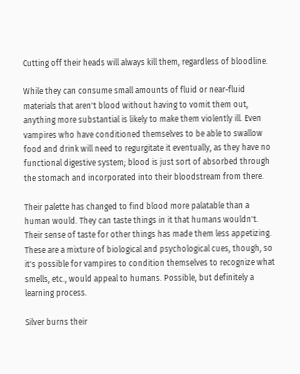Cutting off their heads will always kill them, regardless of bloodline.

While they can consume small amounts of fluid or near-fluid materials that aren't blood without having to vomit them out, anything more substantial is likely to make them violently ill. Even vampires who have conditioned themselves to be able to swallow food and drink will need to regurgitate it eventually, as they have no functional digestive system; blood is just sort of absorbed through the stomach and incorporated into their bloodstream from there.

Their palette has changed to find blood more palatable than a human would. They can taste things in it that humans wouldn't. Their sense of taste for other things has made them less appetizing. These are a mixture of biological and psychological cues, though, so it's possible for vampires to condition themselves to recognize what smells, etc., would appeal to humans. Possible, but definitely a learning process.

Silver burns their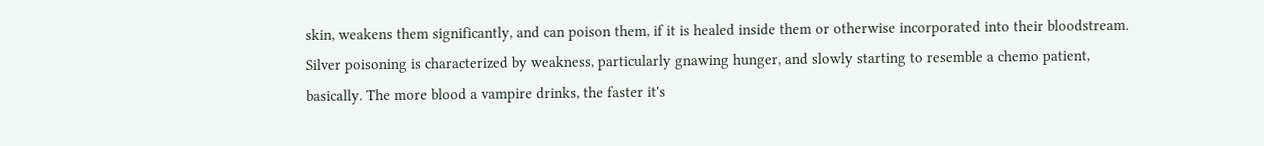skin, weakens them significantly, and can poison them, if it is healed inside them or otherwise incorporated into their bloodstream. Silver poisoning is characterized by weakness, particularly gnawing hunger, and slowly starting to resemble a chemo patient, basically. The more blood a vampire drinks, the faster it's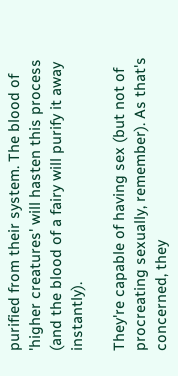purified from their system. The blood of 'higher creatures' will hasten this process (and the blood of a fairy will purify it away instantly).

They're capable of having sex (but not of procreating sexually, remember). As that's concerned, they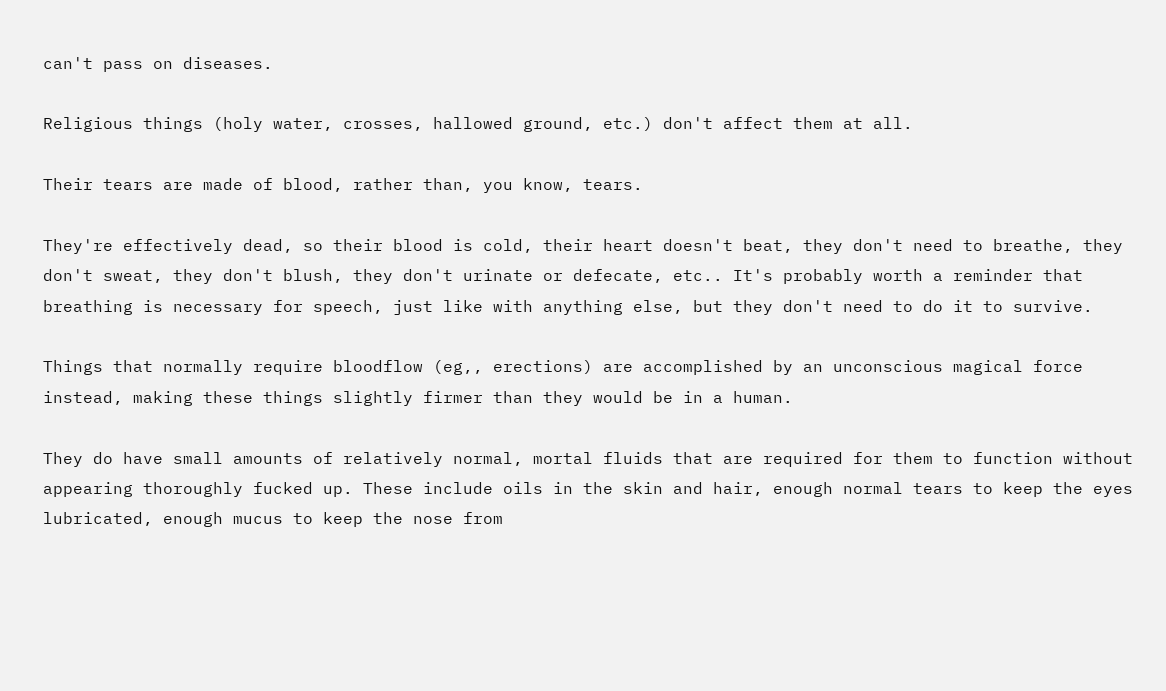can't pass on diseases.

Religious things (holy water, crosses, hallowed ground, etc.) don't affect them at all.

Their tears are made of blood, rather than, you know, tears.

They're effectively dead, so their blood is cold, their heart doesn't beat, they don't need to breathe, they don't sweat, they don't blush, they don't urinate or defecate, etc.. It's probably worth a reminder that breathing is necessary for speech, just like with anything else, but they don't need to do it to survive.

Things that normally require bloodflow (eg,, erections) are accomplished by an unconscious magical force instead, making these things slightly firmer than they would be in a human.

They do have small amounts of relatively normal, mortal fluids that are required for them to function without appearing thoroughly fucked up. These include oils in the skin and hair, enough normal tears to keep the eyes lubricated, enough mucus to keep the nose from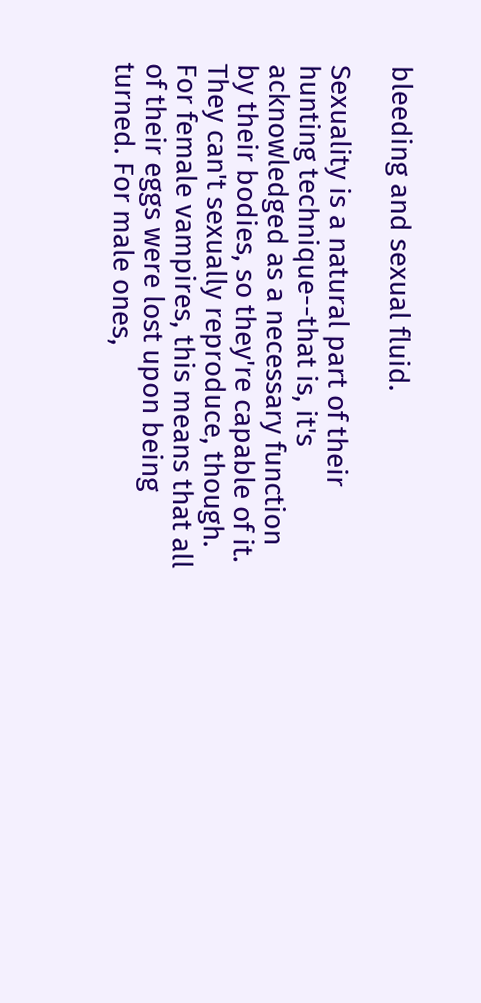bleeding and sexual fluid.

Sexuality is a natural part of their hunting technique--that is, it's acknowledged as a necessary function by their bodies, so they're capable of it. They can't sexually reproduce, though. For female vampires, this means that all of their eggs were lost upon being turned. For male ones,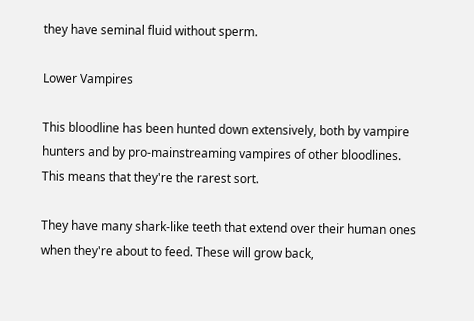they have seminal fluid without sperm.

Lower Vampires

This bloodline has been hunted down extensively, both by vampire hunters and by pro-mainstreaming vampires of other bloodlines. This means that they're the rarest sort.

They have many shark-like teeth that extend over their human ones when they're about to feed. These will grow back,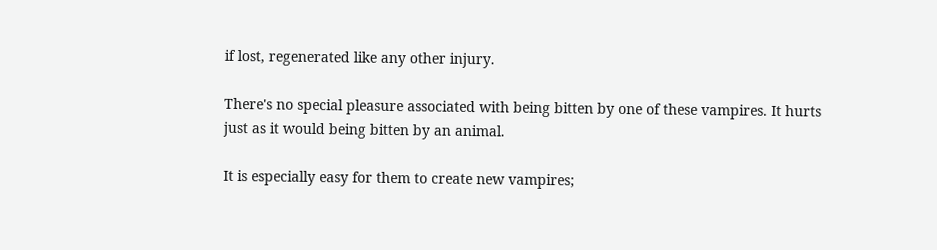if lost, regenerated like any other injury.

There's no special pleasure associated with being bitten by one of these vampires. It hurts just as it would being bitten by an animal.

It is especially easy for them to create new vampires;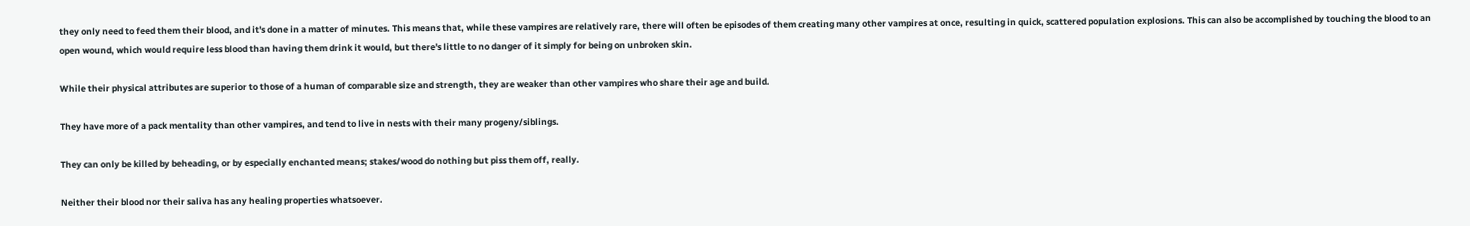they only need to feed them their blood, and it's done in a matter of minutes. This means that, while these vampires are relatively rare, there will often be episodes of them creating many other vampires at once, resulting in quick, scattered population explosions. This can also be accomplished by touching the blood to an open wound, which would require less blood than having them drink it would, but there's little to no danger of it simply for being on unbroken skin.

While their physical attributes are superior to those of a human of comparable size and strength, they are weaker than other vampires who share their age and build.

They have more of a pack mentality than other vampires, and tend to live in nests with their many progeny/siblings.

They can only be killed by beheading, or by especially enchanted means; stakes/wood do nothing but piss them off, really.

Neither their blood nor their saliva has any healing properties whatsoever.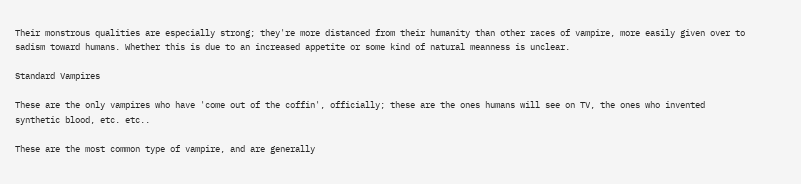Their monstrous qualities are especially strong; they're more distanced from their humanity than other races of vampire, more easily given over to sadism toward humans. Whether this is due to an increased appetite or some kind of natural meanness is unclear.

Standard Vampires

These are the only vampires who have 'come out of the coffin', officially; these are the ones humans will see on TV, the ones who invented synthetic blood, etc. etc..

These are the most common type of vampire, and are generally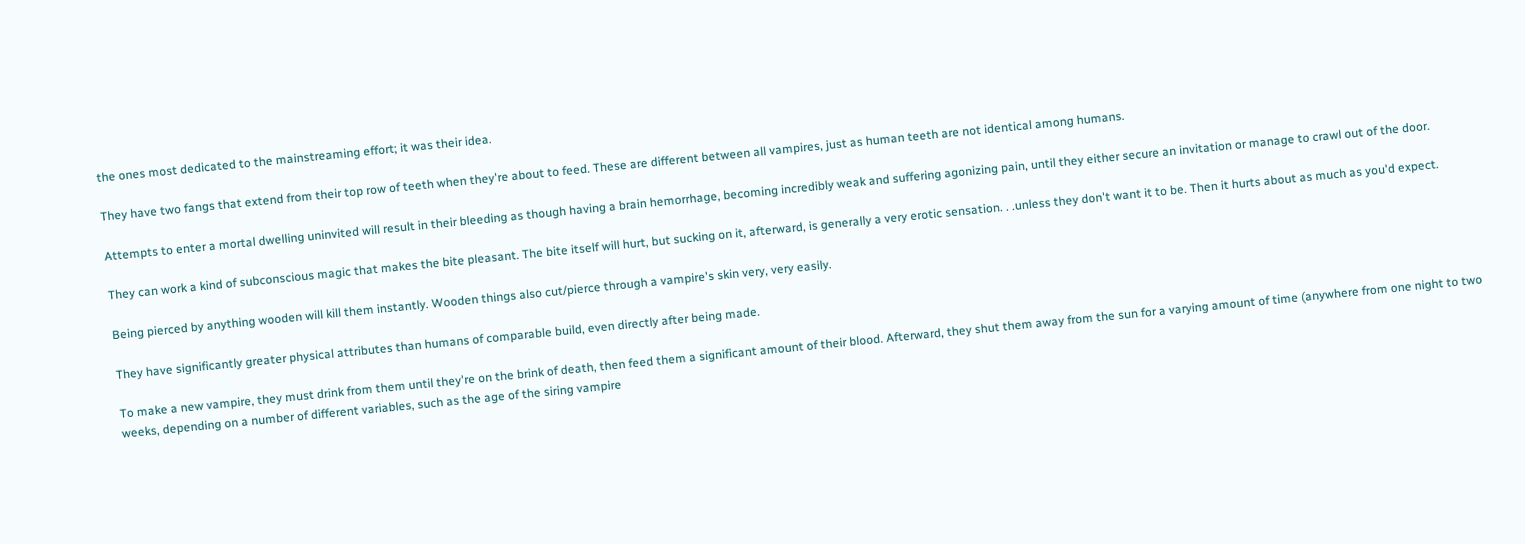the ones most dedicated to the mainstreaming effort; it was their idea.

They have two fangs that extend from their top row of teeth when they're about to feed. These are different between all vampires, just as human teeth are not identical among humans.

Attempts to enter a mortal dwelling uninvited will result in their bleeding as though having a brain hemorrhage, becoming incredibly weak and suffering agonizing pain, until they either secure an invitation or manage to crawl out of the door.

They can work a kind of subconscious magic that makes the bite pleasant. The bite itself will hurt, but sucking on it, afterward, is generally a very erotic sensation. . .unless they don't want it to be. Then it hurts about as much as you'd expect.

Being pierced by anything wooden will kill them instantly. Wooden things also cut/pierce through a vampire's skin very, very easily.

They have significantly greater physical attributes than humans of comparable build, even directly after being made.

To make a new vampire, they must drink from them until they're on the brink of death, then feed them a significant amount of their blood. Afterward, they shut them away from the sun for a varying amount of time (anywhere from one night to two weeks, depending on a number of different variables, such as the age of the siring vampire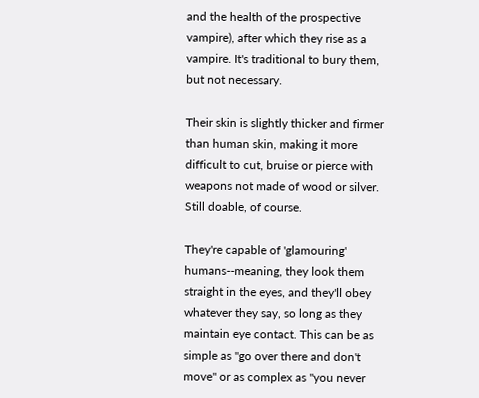and the health of the prospective vampire), after which they rise as a vampire. It's traditional to bury them, but not necessary.

Their skin is slightly thicker and firmer than human skin, making it more difficult to cut, bruise or pierce with weapons not made of wood or silver. Still doable, of course.

They're capable of 'glamouring' humans--meaning, they look them straight in the eyes, and they'll obey whatever they say, so long as they maintain eye contact. This can be as simple as "go over there and don't move" or as complex as "you never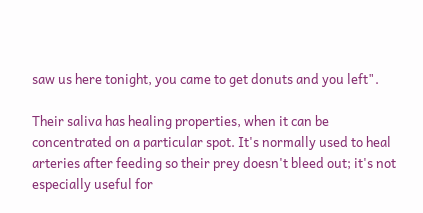saw us here tonight, you came to get donuts and you left".

Their saliva has healing properties, when it can be concentrated on a particular spot. It's normally used to heal arteries after feeding so their prey doesn't bleed out; it's not especially useful for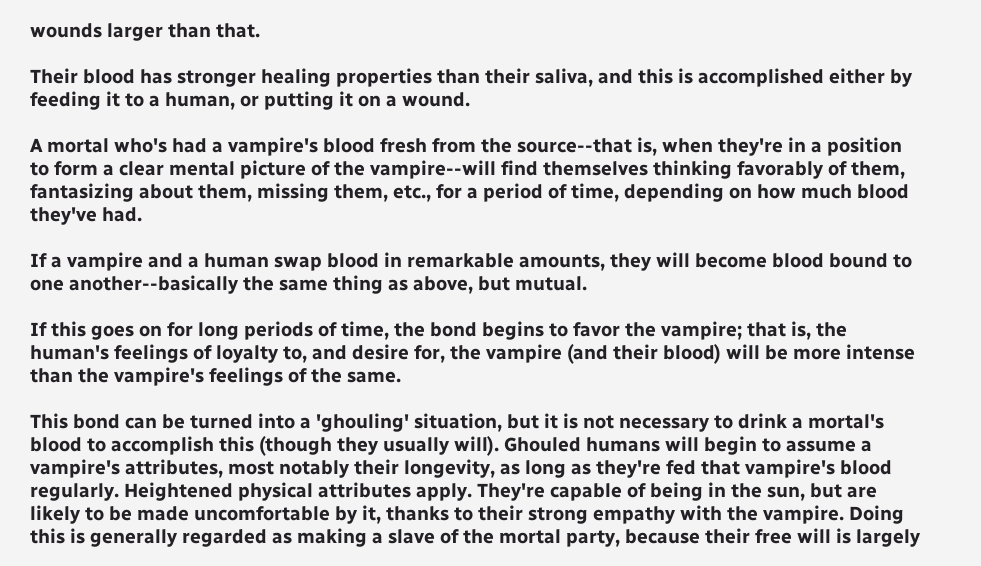wounds larger than that.

Their blood has stronger healing properties than their saliva, and this is accomplished either by feeding it to a human, or putting it on a wound.

A mortal who's had a vampire's blood fresh from the source--that is, when they're in a position to form a clear mental picture of the vampire--will find themselves thinking favorably of them, fantasizing about them, missing them, etc., for a period of time, depending on how much blood they've had.

If a vampire and a human swap blood in remarkable amounts, they will become blood bound to one another--basically the same thing as above, but mutual.

If this goes on for long periods of time, the bond begins to favor the vampire; that is, the human's feelings of loyalty to, and desire for, the vampire (and their blood) will be more intense than the vampire's feelings of the same.

This bond can be turned into a 'ghouling' situation, but it is not necessary to drink a mortal's blood to accomplish this (though they usually will). Ghouled humans will begin to assume a vampire's attributes, most notably their longevity, as long as they're fed that vampire's blood regularly. Heightened physical attributes apply. They're capable of being in the sun, but are likely to be made uncomfortable by it, thanks to their strong empathy with the vampire. Doing this is generally regarded as making a slave of the mortal party, because their free will is largely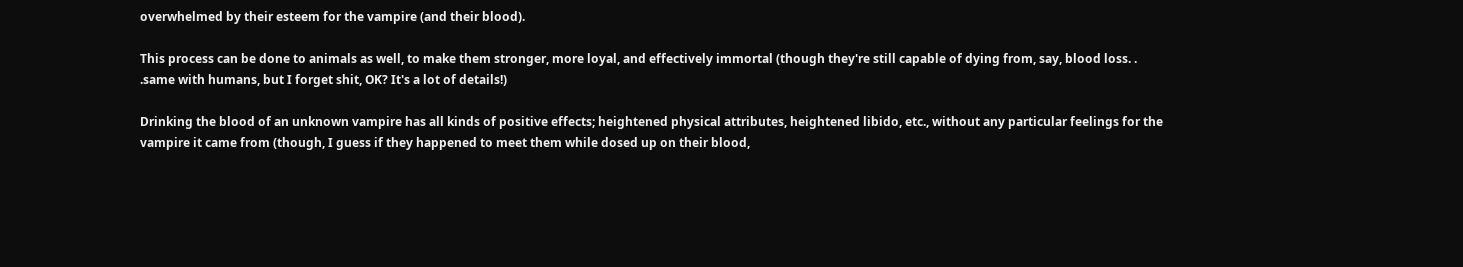overwhelmed by their esteem for the vampire (and their blood).

This process can be done to animals as well, to make them stronger, more loyal, and effectively immortal (though they're still capable of dying from, say, blood loss. . .same with humans, but I forget shit, OK? It's a lot of details!)

Drinking the blood of an unknown vampire has all kinds of positive effects; heightened physical attributes, heightened libido, etc., without any particular feelings for the vampire it came from (though, I guess if they happened to meet them while dosed up on their blood,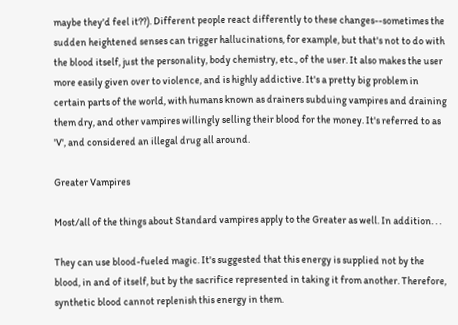maybe they'd feel it??). Different people react differently to these changes--sometimes the sudden heightened senses can trigger hallucinations, for example, but that's not to do with the blood itself, just the personality, body chemistry, etc., of the user. It also makes the user more easily given over to violence, and is highly addictive. It's a pretty big problem in certain parts of the world, with humans known as drainers subduing vampires and draining them dry, and other vampires willingly selling their blood for the money. It's referred to as 'V', and considered an illegal drug all around.

Greater Vampires

Most/all of the things about Standard vampires apply to the Greater as well. In addition. . .

They can use blood-fueled magic. It's suggested that this energy is supplied not by the blood, in and of itself, but by the sacrifice represented in taking it from another. Therefore, synthetic blood cannot replenish this energy in them.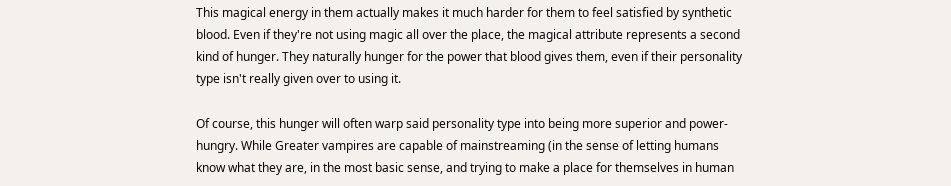This magical energy in them actually makes it much harder for them to feel satisfied by synthetic blood. Even if they're not using magic all over the place, the magical attribute represents a second kind of hunger. They naturally hunger for the power that blood gives them, even if their personality type isn't really given over to using it.

Of course, this hunger will often warp said personality type into being more superior and power-hungry. While Greater vampires are capable of mainstreaming (in the sense of letting humans know what they are, in the most basic sense, and trying to make a place for themselves in human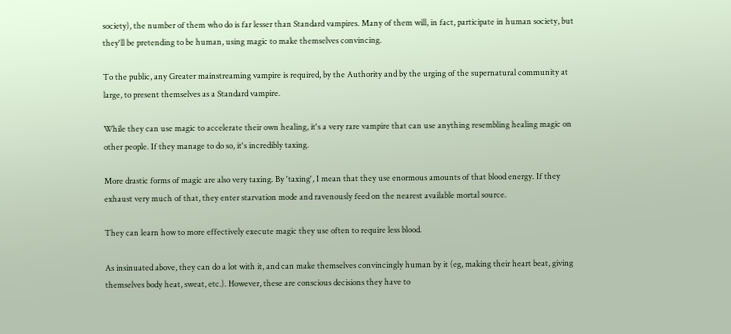society), the number of them who do is far lesser than Standard vampires. Many of them will, in fact, participate in human society, but they'll be pretending to be human, using magic to make themselves convincing.

To the public, any Greater mainstreaming vampire is required, by the Authority and by the urging of the supernatural community at large, to present themselves as a Standard vampire.

While they can use magic to accelerate their own healing, it's a very rare vampire that can use anything resembling healing magic on other people. If they manage to do so, it's incredibly taxing.

More drastic forms of magic are also very taxing. By 'taxing', I mean that they use enormous amounts of that blood energy. If they exhaust very much of that, they enter starvation mode and ravenously feed on the nearest available mortal source.

They can learn how to more effectively execute magic they use often to require less blood.

As insinuated above, they can do a lot with it, and can make themselves convincingly human by it (eg, making their heart beat, giving themselves body heat, sweat, etc.). However, these are conscious decisions they have to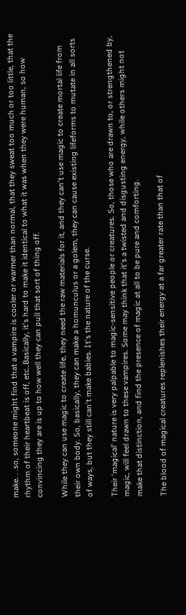make. . .so, someone might find that a vampire is cooler or warmer than normal, that they sweat too much or too little, that the rhythm of their heartbeat is off, etc..Basically, it's hard to make it identical to what it was when they were human, so how convincing they are is up to how well they can pull that sort of thing off.

While they can use magic to create life, they need the raw materials for it, and they can't use magic to create mortal life from their own body. So, basically, they can make a homunculus or a golem, they can cause existing lifeforms to mutate in all sorts of ways, but they still can't make babies. It's the nature of the curse.

Their 'magical' nature is very palpable to magic-sensitive people or creatures. So, those who are drawn to, or strengthened by, magic, will feel drawn to these vampires. Some may think that it's a twisted and disgusting energy, while others might not make that distinction, and find the presence of magic at all to be pure and comforting.

The blood of magical creatures replenishes their energy at a far greater rate than that of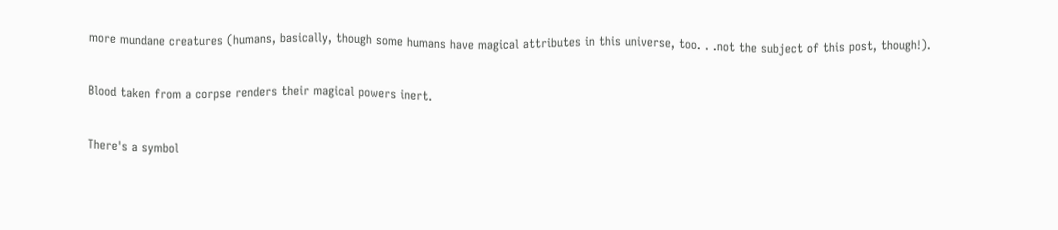more mundane creatures (humans, basically, though some humans have magical attributes in this universe, too. . .not the subject of this post, though!).

Blood taken from a corpse renders their magical powers inert.

There's a symbol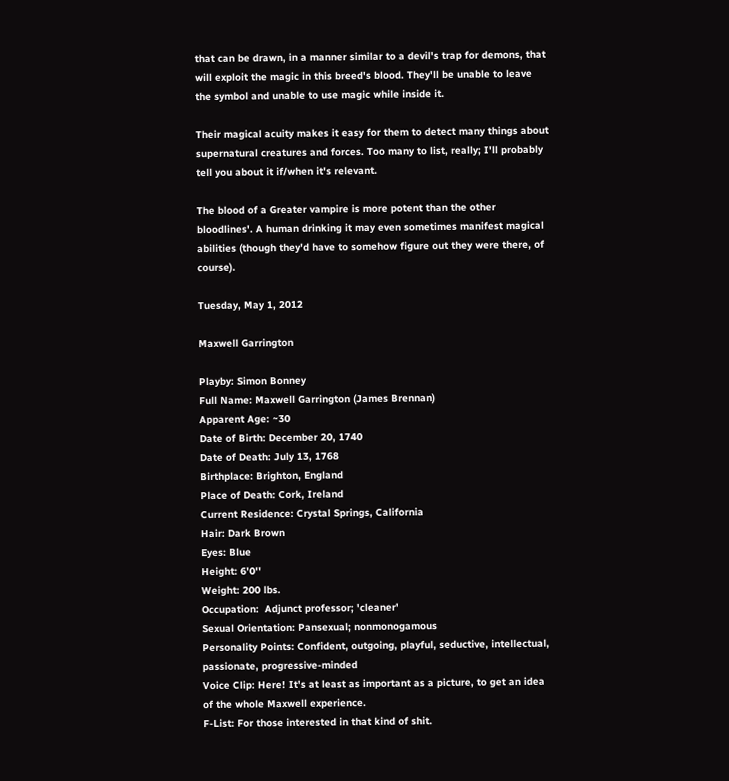that can be drawn, in a manner similar to a devil's trap for demons, that will exploit the magic in this breed's blood. They'll be unable to leave the symbol and unable to use magic while inside it.

Their magical acuity makes it easy for them to detect many things about supernatural creatures and forces. Too many to list, really; I'll probably tell you about it if/when it's relevant.

The blood of a Greater vampire is more potent than the other bloodlines'. A human drinking it may even sometimes manifest magical abilities (though they'd have to somehow figure out they were there, of course).

Tuesday, May 1, 2012

Maxwell Garrington

Playby: Simon Bonney
Full Name: Maxwell Garrington (James Brennan)
Apparent Age: ~30
Date of Birth: December 20, 1740
Date of Death: July 13, 1768
Birthplace: Brighton, England
Place of Death: Cork, Ireland
Current Residence: Crystal Springs, California
Hair: Dark Brown
Eyes: Blue
Height: 6'0''
Weight: 200 lbs.
Occupation:  Adjunct professor; 'cleaner'
Sexual Orientation: Pansexual; nonmonogamous
Personality Points: Confident, outgoing, playful, seductive, intellectual, passionate, progressive-minded
Voice Clip: Here! It's at least as important as a picture, to get an idea of the whole Maxwell experience.
F-List: For those interested in that kind of shit.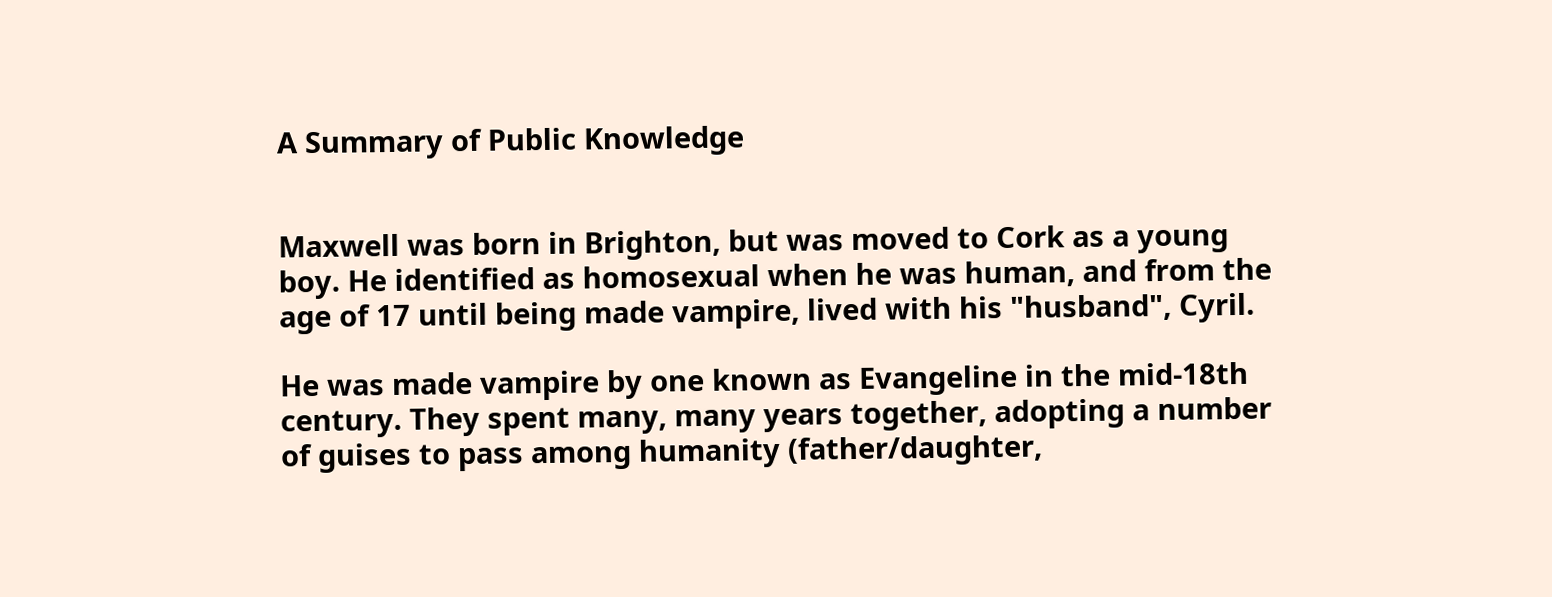A Summary of Public Knowledge


Maxwell was born in Brighton, but was moved to Cork as a young boy. He identified as homosexual when he was human, and from the age of 17 until being made vampire, lived with his "husband", Cyril.

He was made vampire by one known as Evangeline in the mid-18th century. They spent many, many years together, adopting a number of guises to pass among humanity (father/daughter,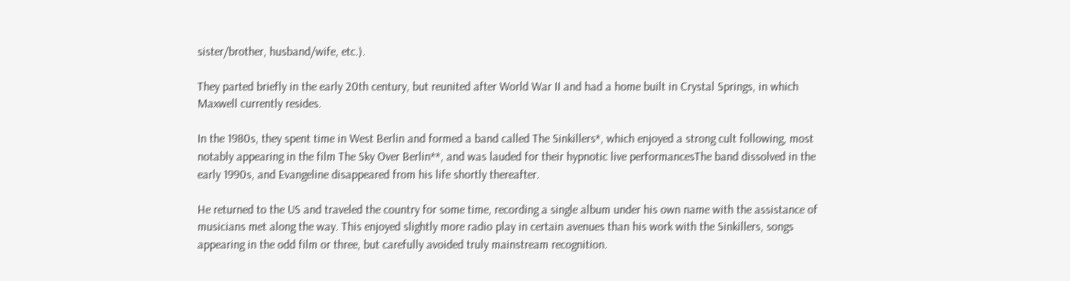sister/brother, husband/wife, etc.).

They parted briefly in the early 20th century, but reunited after World War II and had a home built in Crystal Springs, in which Maxwell currently resides.

In the 1980s, they spent time in West Berlin and formed a band called The Sinkillers*, which enjoyed a strong cult following, most notably appearing in the film The Sky Over Berlin**, and was lauded for their hypnotic live performancesThe band dissolved in the early 1990s, and Evangeline disappeared from his life shortly thereafter.

He returned to the US and traveled the country for some time, recording a single album under his own name with the assistance of musicians met along the way. This enjoyed slightly more radio play in certain avenues than his work with the Sinkillers, songs appearing in the odd film or three, but carefully avoided truly mainstream recognition.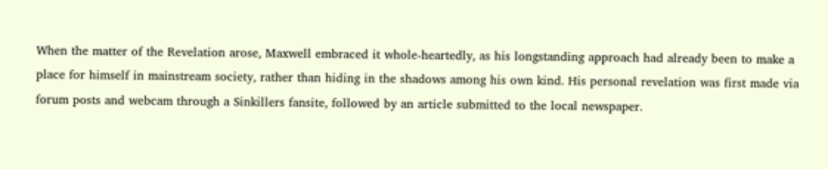When the matter of the Revelation arose, Maxwell embraced it whole-heartedly, as his longstanding approach had already been to make a place for himself in mainstream society, rather than hiding in the shadows among his own kind. His personal revelation was first made via forum posts and webcam through a Sinkillers fansite, followed by an article submitted to the local newspaper.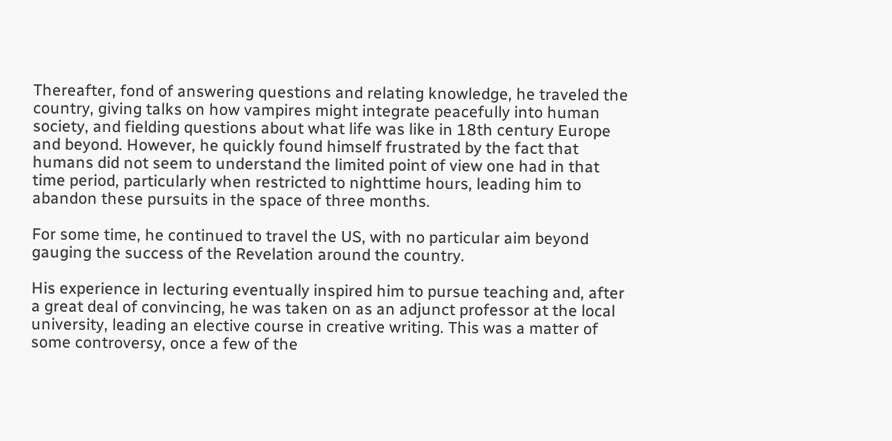Thereafter, fond of answering questions and relating knowledge, he traveled the country, giving talks on how vampires might integrate peacefully into human society, and fielding questions about what life was like in 18th century Europe and beyond. However, he quickly found himself frustrated by the fact that humans did not seem to understand the limited point of view one had in that time period, particularly when restricted to nighttime hours, leading him to abandon these pursuits in the space of three months.

For some time, he continued to travel the US, with no particular aim beyond gauging the success of the Revelation around the country.

His experience in lecturing eventually inspired him to pursue teaching and, after a great deal of convincing, he was taken on as an adjunct professor at the local university, leading an elective course in creative writing. This was a matter of some controversy, once a few of the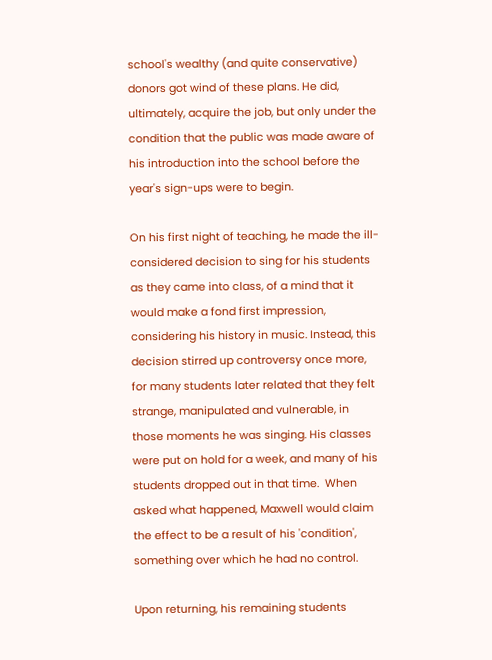school's wealthy (and quite conservative) donors got wind of these plans. He did, ultimately, acquire the job, but only under the condition that the public was made aware of his introduction into the school before the year's sign-ups were to begin.

On his first night of teaching, he made the ill-considered decision to sing for his students as they came into class, of a mind that it would make a fond first impression, considering his history in music. Instead, this decision stirred up controversy once more, for many students later related that they felt strange, manipulated and vulnerable, in those moments he was singing. His classes were put on hold for a week, and many of his students dropped out in that time.  When asked what happened, Maxwell would claim the effect to be a result of his 'condition', something over which he had no control.

Upon returning, his remaining students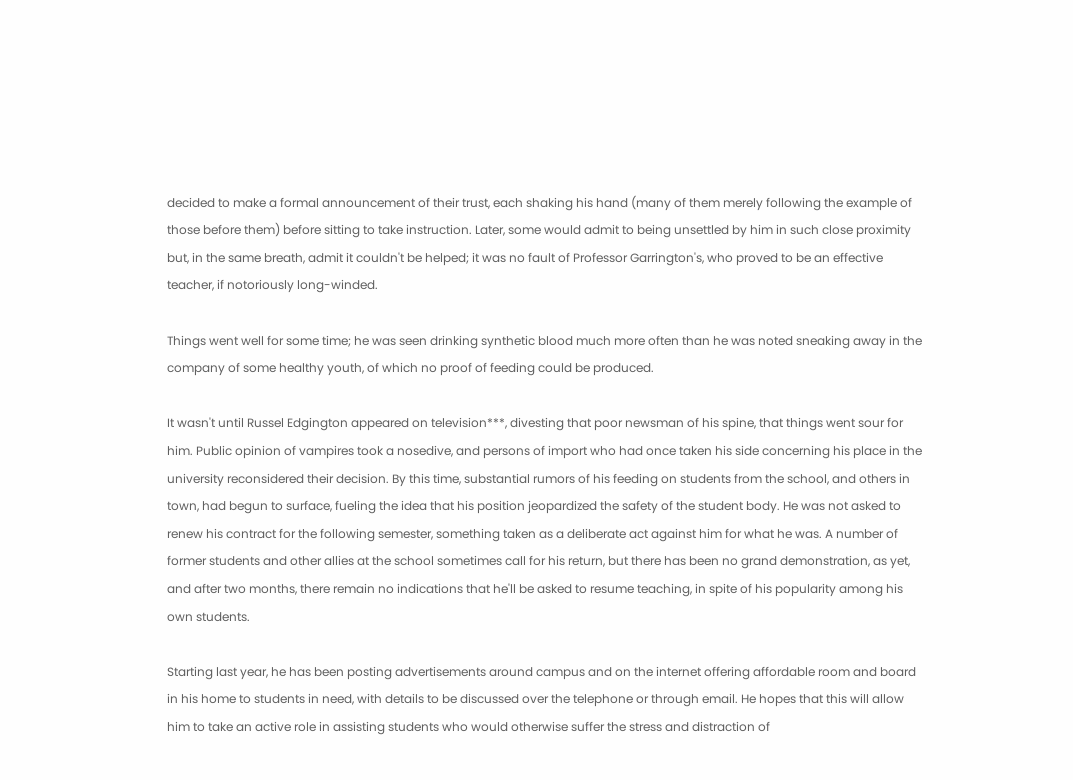decided to make a formal announcement of their trust, each shaking his hand (many of them merely following the example of those before them) before sitting to take instruction. Later, some would admit to being unsettled by him in such close proximity but, in the same breath, admit it couldn't be helped; it was no fault of Professor Garrington's, who proved to be an effective teacher, if notoriously long-winded.

Things went well for some time; he was seen drinking synthetic blood much more often than he was noted sneaking away in the company of some healthy youth, of which no proof of feeding could be produced.

It wasn't until Russel Edgington appeared on television***, divesting that poor newsman of his spine, that things went sour for him. Public opinion of vampires took a nosedive, and persons of import who had once taken his side concerning his place in the university reconsidered their decision. By this time, substantial rumors of his feeding on students from the school, and others in town, had begun to surface, fueling the idea that his position jeopardized the safety of the student body. He was not asked to renew his contract for the following semester, something taken as a deliberate act against him for what he was. A number of former students and other allies at the school sometimes call for his return, but there has been no grand demonstration, as yet, and after two months, there remain no indications that he'll be asked to resume teaching, in spite of his popularity among his own students.

Starting last year, he has been posting advertisements around campus and on the internet offering affordable room and board in his home to students in need, with details to be discussed over the telephone or through email. He hopes that this will allow him to take an active role in assisting students who would otherwise suffer the stress and distraction of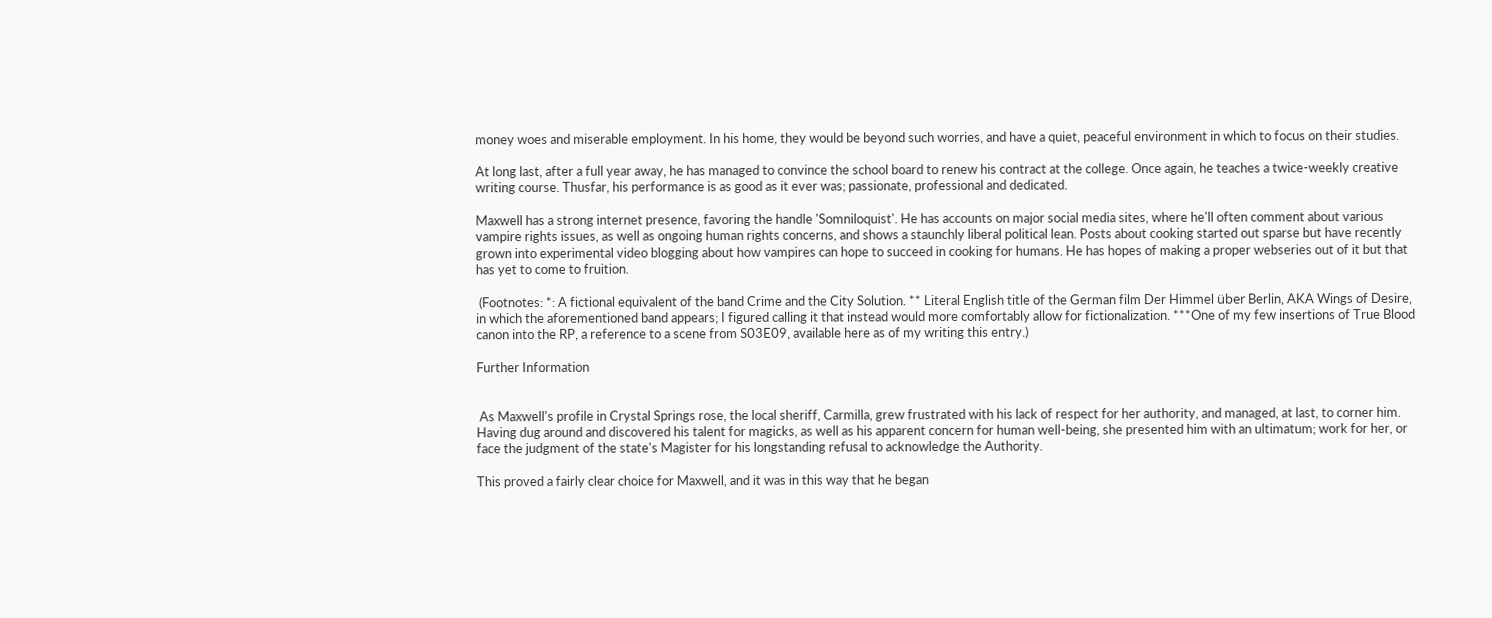money woes and miserable employment. In his home, they would be beyond such worries, and have a quiet, peaceful environment in which to focus on their studies.

At long last, after a full year away, he has managed to convince the school board to renew his contract at the college. Once again, he teaches a twice-weekly creative writing course. Thusfar, his performance is as good as it ever was; passionate, professional and dedicated.

Maxwell has a strong internet presence, favoring the handle 'Somniloquist'. He has accounts on major social media sites, where he'll often comment about various vampire rights issues, as well as ongoing human rights concerns, and shows a staunchly liberal political lean. Posts about cooking started out sparse but have recently grown into experimental video blogging about how vampires can hope to succeed in cooking for humans. He has hopes of making a proper webseries out of it but that has yet to come to fruition.

 (Footnotes: *: A fictional equivalent of the band Crime and the City Solution. ** Literal English title of the German film Der Himmel über Berlin, AKA Wings of Desire, in which the aforementioned band appears; I figured calling it that instead would more comfortably allow for fictionalization. ***One of my few insertions of True Blood canon into the RP, a reference to a scene from S03E09, available here as of my writing this entry.)

Further Information


 As Maxwell's profile in Crystal Springs rose, the local sheriff, Carmilla, grew frustrated with his lack of respect for her authority, and managed, at last, to corner him. Having dug around and discovered his talent for magicks, as well as his apparent concern for human well-being, she presented him with an ultimatum; work for her, or face the judgment of the state's Magister for his longstanding refusal to acknowledge the Authority.

This proved a fairly clear choice for Maxwell, and it was in this way that he began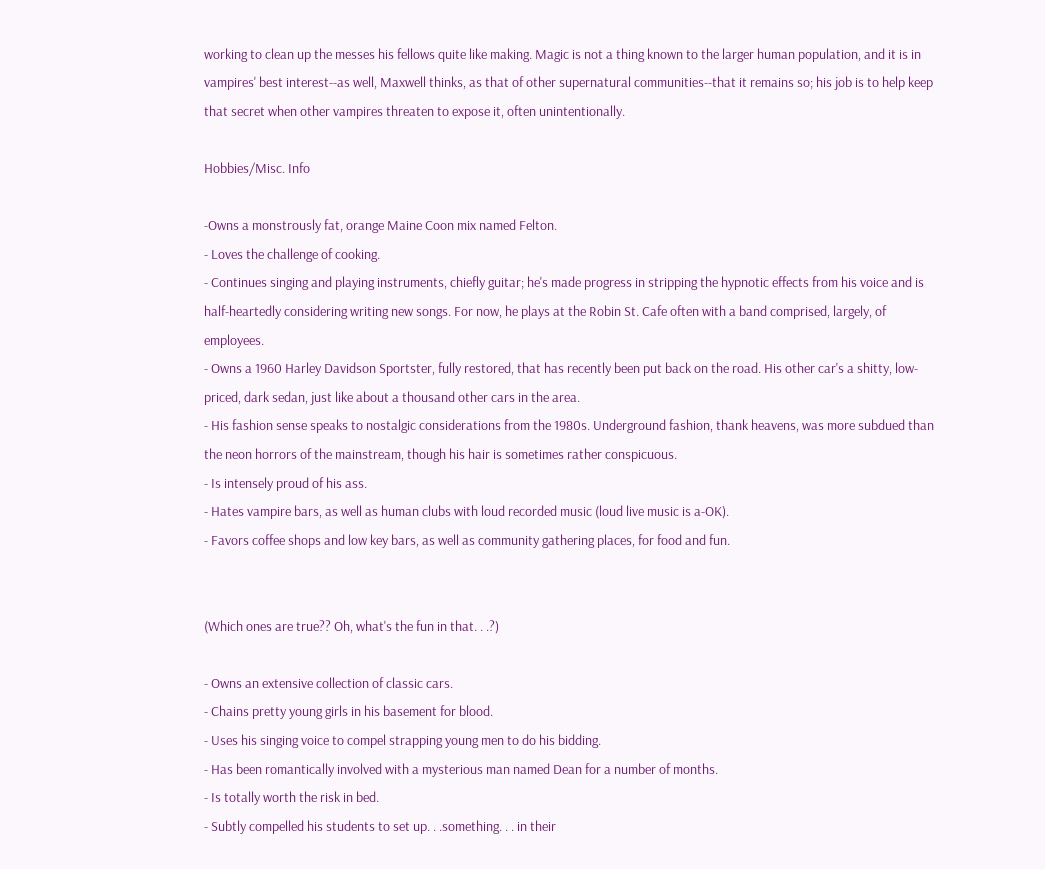working to clean up the messes his fellows quite like making. Magic is not a thing known to the larger human population, and it is in vampires' best interest--as well, Maxwell thinks, as that of other supernatural communities--that it remains so; his job is to help keep that secret when other vampires threaten to expose it, often unintentionally.

Hobbies/Misc. Info

-Owns a monstrously fat, orange Maine Coon mix named Felton.
- Loves the challenge of cooking.
- Continues singing and playing instruments, chiefly guitar; he's made progress in stripping the hypnotic effects from his voice and is half-heartedly considering writing new songs. For now, he plays at the Robin St. Cafe often with a band comprised, largely, of employees.
- Owns a 1960 Harley Davidson Sportster, fully restored, that has recently been put back on the road. His other car's a shitty, low-priced, dark sedan, just like about a thousand other cars in the area.
- His fashion sense speaks to nostalgic considerations from the 1980s. Underground fashion, thank heavens, was more subdued than the neon horrors of the mainstream, though his hair is sometimes rather conspicuous.
- Is intensely proud of his ass.
- Hates vampire bars, as well as human clubs with loud recorded music (loud live music is a-OK).
- Favors coffee shops and low key bars, as well as community gathering places, for food and fun.


(Which ones are true?? Oh, what's the fun in that. . .?)

- Owns an extensive collection of classic cars.
- Chains pretty young girls in his basement for blood.
- Uses his singing voice to compel strapping young men to do his bidding.
- Has been romantically involved with a mysterious man named Dean for a number of months.
- Is totally worth the risk in bed.
- Subtly compelled his students to set up. . .something. . . in their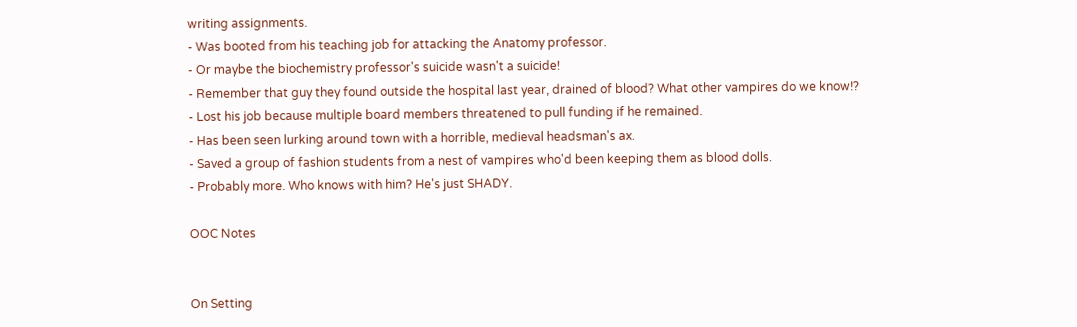writing assignments.
- Was booted from his teaching job for attacking the Anatomy professor.
- Or maybe the biochemistry professor's suicide wasn't a suicide!
- Remember that guy they found outside the hospital last year, drained of blood? What other vampires do we know!?
- Lost his job because multiple board members threatened to pull funding if he remained.
- Has been seen lurking around town with a horrible, medieval headsman's ax.
- Saved a group of fashion students from a nest of vampires who'd been keeping them as blood dolls.
- Probably more. Who knows with him? He's just SHADY.

OOC Notes


On Setting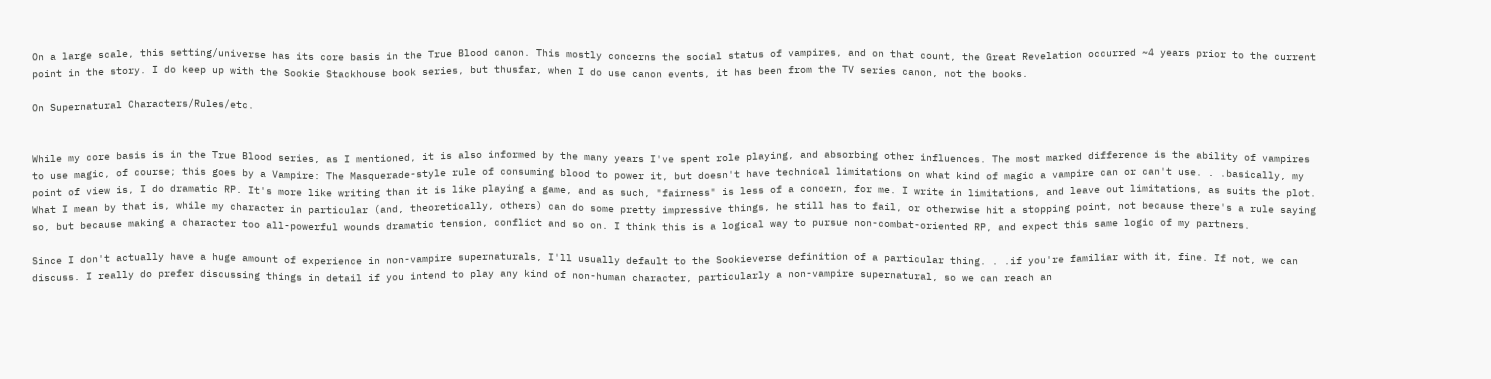On a large scale, this setting/universe has its core basis in the True Blood canon. This mostly concerns the social status of vampires, and on that count, the Great Revelation occurred ~4 years prior to the current point in the story. I do keep up with the Sookie Stackhouse book series, but thusfar, when I do use canon events, it has been from the TV series canon, not the books.

On Supernatural Characters/Rules/etc.


While my core basis is in the True Blood series, as I mentioned, it is also informed by the many years I've spent role playing, and absorbing other influences. The most marked difference is the ability of vampires to use magic, of course; this goes by a Vampire: The Masquerade-style rule of consuming blood to power it, but doesn't have technical limitations on what kind of magic a vampire can or can't use. . .basically, my point of view is, I do dramatic RP. It's more like writing than it is like playing a game, and as such, "fairness" is less of a concern, for me. I write in limitations, and leave out limitations, as suits the plot. What I mean by that is, while my character in particular (and, theoretically, others) can do some pretty impressive things, he still has to fail, or otherwise hit a stopping point, not because there's a rule saying so, but because making a character too all-powerful wounds dramatic tension, conflict and so on. I think this is a logical way to pursue non-combat-oriented RP, and expect this same logic of my partners.

Since I don't actually have a huge amount of experience in non-vampire supernaturals, I'll usually default to the Sookieverse definition of a particular thing. . .if you're familiar with it, fine. If not, we can discuss. I really do prefer discussing things in detail if you intend to play any kind of non-human character, particularly a non-vampire supernatural, so we can reach an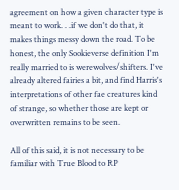agreement on how a given character type is meant to work. . .if we don't do that, it makes things messy down the road. To be honest, the only Sookieverse definition I'm really married to is werewolves/shifters. I've already altered fairies a bit, and find Harris's interpretations of other fae creatures kind of strange, so whether those are kept or overwritten remains to be seen.

All of this said, it is not necessary to be familiar with True Blood to RP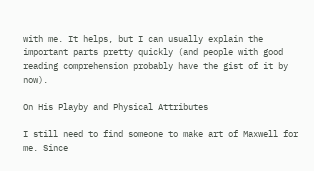with me. It helps, but I can usually explain the important parts pretty quickly (and people with good reading comprehension probably have the gist of it by now).

On His Playby and Physical Attributes

I still need to find someone to make art of Maxwell for me. Since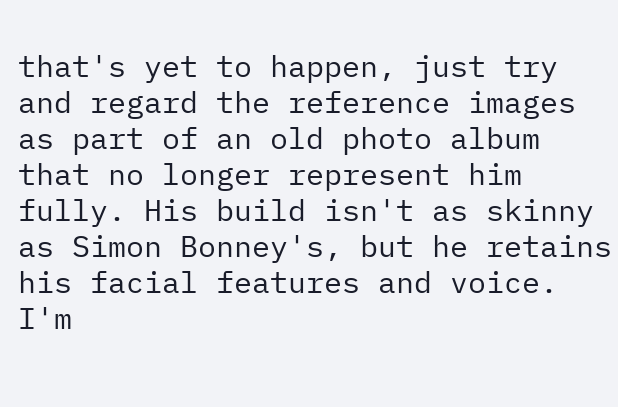that's yet to happen, just try and regard the reference images as part of an old photo album that no longer represent him fully. His build isn't as skinny as Simon Bonney's, but he retains his facial features and voice. I'm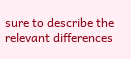sure to describe the relevant differences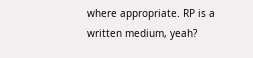where appropriate. RP is a written medium, yeah?